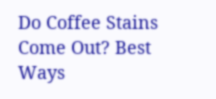Do Coffee Stains Come Out? Best Ways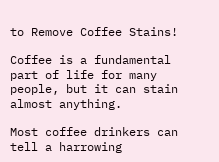to Remove Coffee Stains!

Coffee is a fundamental part of life for many people, but it can stain almost anything.

Most coffee drinkers can tell a harrowing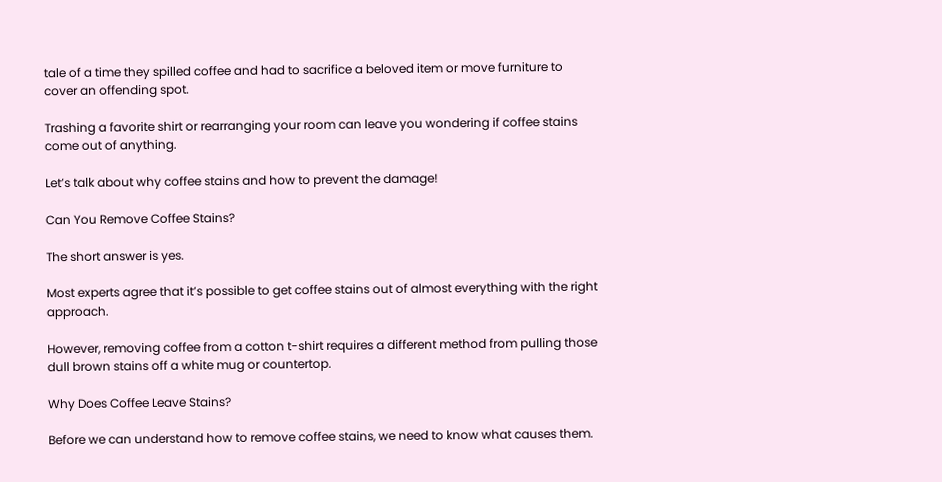tale of a time they spilled coffee and had to sacrifice a beloved item or move furniture to cover an offending spot.

Trashing a favorite shirt or rearranging your room can leave you wondering if coffee stains come out of anything.

Let’s talk about why coffee stains and how to prevent the damage!

Can You Remove Coffee Stains?

The short answer is yes.

Most experts agree that it’s possible to get coffee stains out of almost everything with the right approach.

However, removing coffee from a cotton t-shirt requires a different method from pulling those dull brown stains off a white mug or countertop.

Why Does Coffee Leave Stains?

Before we can understand how to remove coffee stains, we need to know what causes them.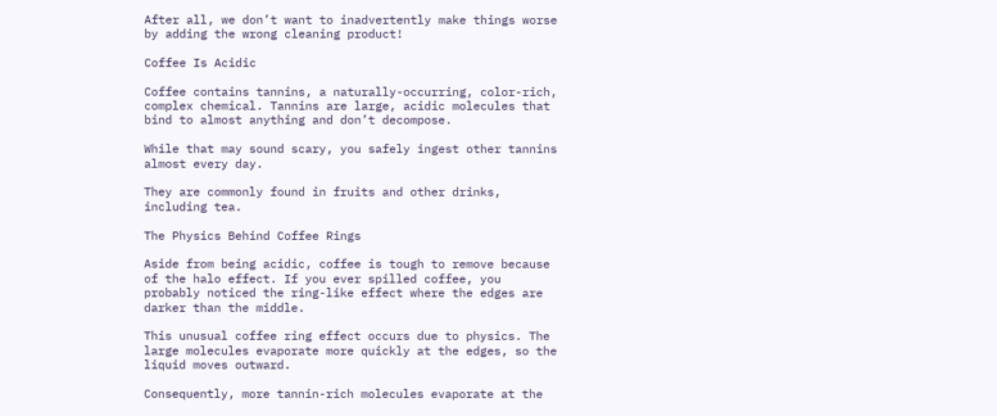After all, we don’t want to inadvertently make things worse by adding the wrong cleaning product!

Coffee Is Acidic

Coffee contains tannins, a naturally-occurring, color-rich, complex chemical. Tannins are large, acidic molecules that bind to almost anything and don’t decompose.

While that may sound scary, you safely ingest other tannins almost every day.

They are commonly found in fruits and other drinks, including tea.

The Physics Behind Coffee Rings

Aside from being acidic, coffee is tough to remove because of the halo effect. If you ever spilled coffee, you probably noticed the ring-like effect where the edges are darker than the middle.

This unusual coffee ring effect occurs due to physics. The large molecules evaporate more quickly at the edges, so the liquid moves outward.

Consequently, more tannin-rich molecules evaporate at the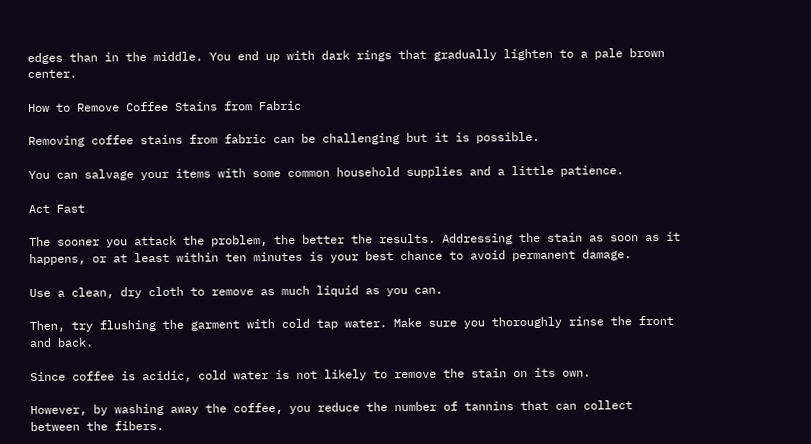edges than in the middle. You end up with dark rings that gradually lighten to a pale brown center.

How to Remove Coffee Stains from Fabric

Removing coffee stains from fabric can be challenging but it is possible.

You can salvage your items with some common household supplies and a little patience.

Act Fast

The sooner you attack the problem, the better the results. Addressing the stain as soon as it happens, or at least within ten minutes is your best chance to avoid permanent damage.

Use a clean, dry cloth to remove as much liquid as you can.

Then, try flushing the garment with cold tap water. Make sure you thoroughly rinse the front and back.

Since coffee is acidic, cold water is not likely to remove the stain on its own.

However, by washing away the coffee, you reduce the number of tannins that can collect between the fibers.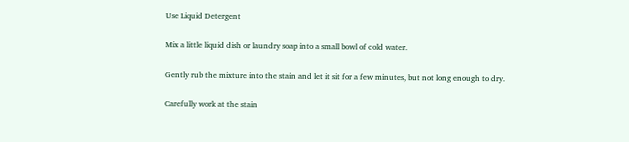Use Liquid Detergent

Mix a little liquid dish or laundry soap into a small bowl of cold water.

Gently rub the mixture into the stain and let it sit for a few minutes, but not long enough to dry.

Carefully work at the stain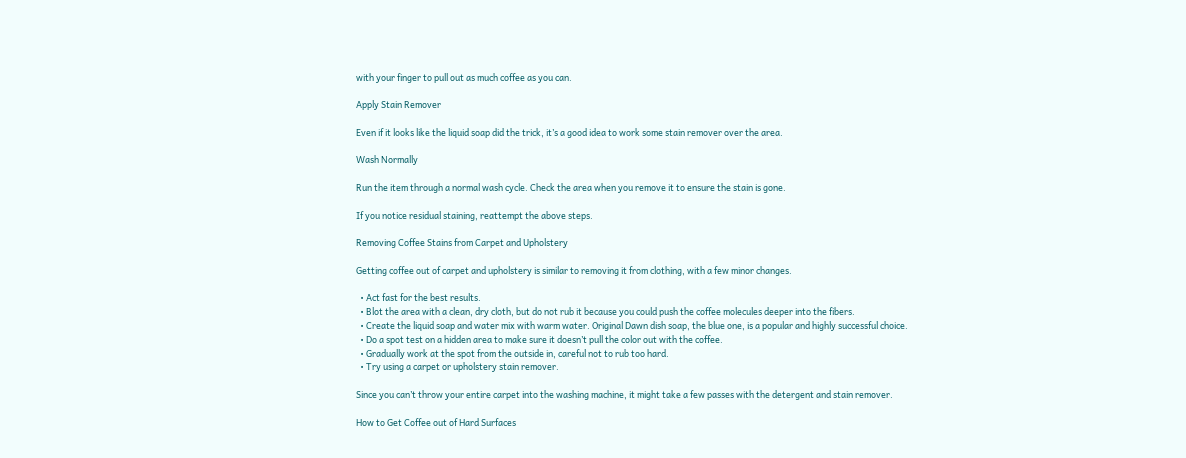with your finger to pull out as much coffee as you can.

Apply Stain Remover

Even if it looks like the liquid soap did the trick, it’s a good idea to work some stain remover over the area.

Wash Normally

Run the item through a normal wash cycle. Check the area when you remove it to ensure the stain is gone.

If you notice residual staining, reattempt the above steps.

Removing Coffee Stains from Carpet and Upholstery

Getting coffee out of carpet and upholstery is similar to removing it from clothing, with a few minor changes.

  • Act fast for the best results.
  • Blot the area with a clean, dry cloth, but do not rub it because you could push the coffee molecules deeper into the fibers.
  • Create the liquid soap and water mix with warm water. Original Dawn dish soap, the blue one, is a popular and highly successful choice.
  • Do a spot test on a hidden area to make sure it doesn’t pull the color out with the coffee.
  • Gradually work at the spot from the outside in, careful not to rub too hard.
  • Try using a carpet or upholstery stain remover.

Since you can’t throw your entire carpet into the washing machine, it might take a few passes with the detergent and stain remover.

How to Get Coffee out of Hard Surfaces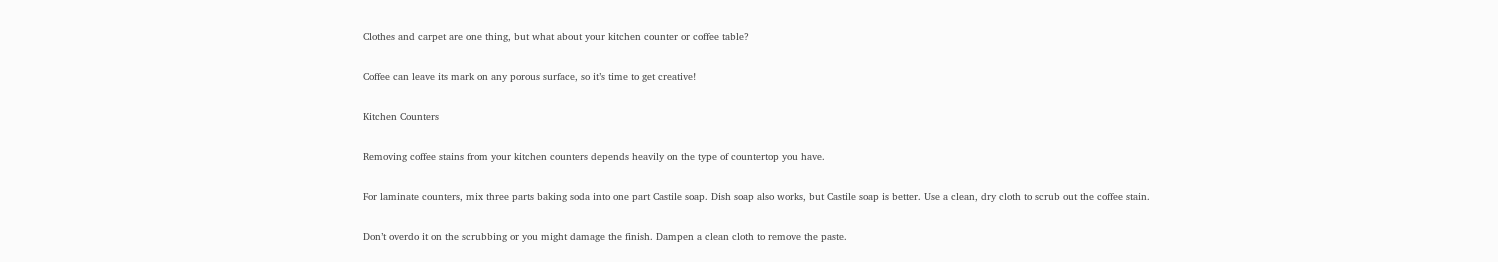Clothes and carpet are one thing, but what about your kitchen counter or coffee table?

Coffee can leave its mark on any porous surface, so it’s time to get creative!

Kitchen Counters

Removing coffee stains from your kitchen counters depends heavily on the type of countertop you have.

For laminate counters, mix three parts baking soda into one part Castile soap. Dish soap also works, but Castile soap is better. Use a clean, dry cloth to scrub out the coffee stain.

Don’t overdo it on the scrubbing or you might damage the finish. Dampen a clean cloth to remove the paste.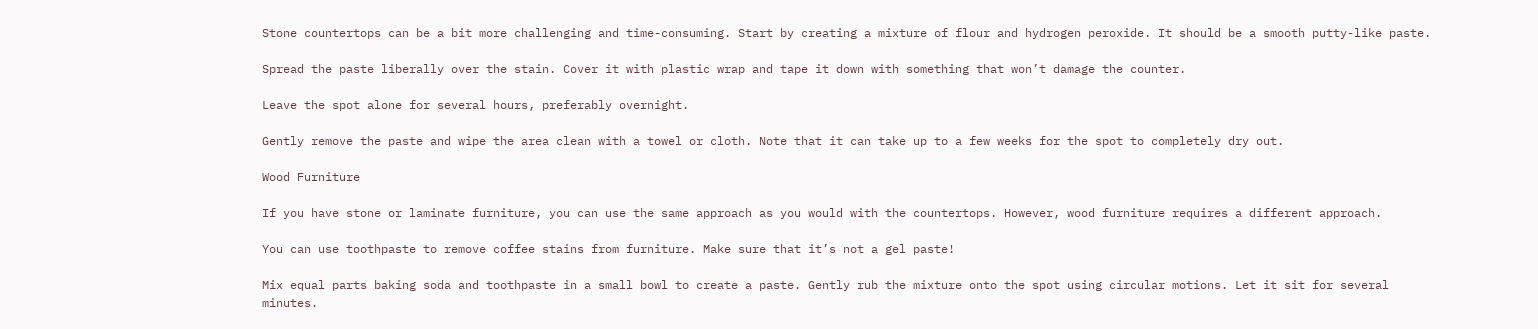Stone countertops can be a bit more challenging and time-consuming. Start by creating a mixture of flour and hydrogen peroxide. It should be a smooth putty-like paste.

Spread the paste liberally over the stain. Cover it with plastic wrap and tape it down with something that won’t damage the counter.

Leave the spot alone for several hours, preferably overnight.

Gently remove the paste and wipe the area clean with a towel or cloth. Note that it can take up to a few weeks for the spot to completely dry out.

Wood Furniture

If you have stone or laminate furniture, you can use the same approach as you would with the countertops. However, wood furniture requires a different approach.

You can use toothpaste to remove coffee stains from furniture. Make sure that it’s not a gel paste!

Mix equal parts baking soda and toothpaste in a small bowl to create a paste. Gently rub the mixture onto the spot using circular motions. Let it sit for several minutes.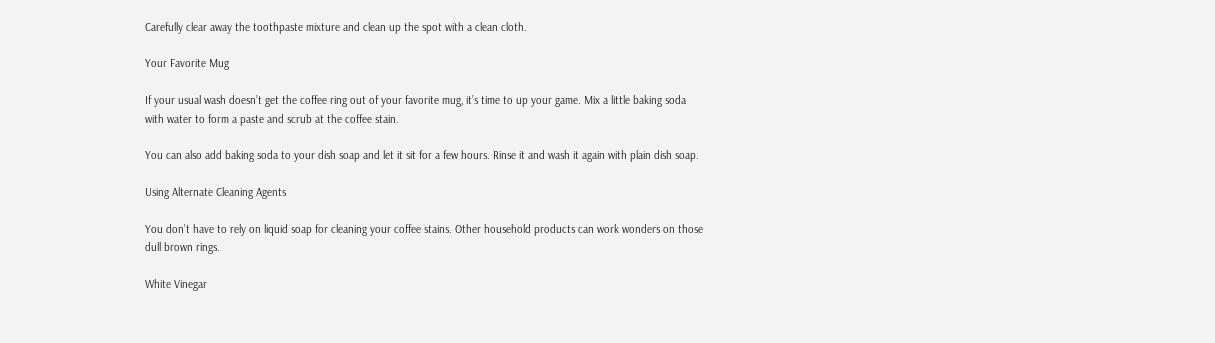Carefully clear away the toothpaste mixture and clean up the spot with a clean cloth.

Your Favorite Mug

If your usual wash doesn’t get the coffee ring out of your favorite mug, it’s time to up your game. Mix a little baking soda with water to form a paste and scrub at the coffee stain.

You can also add baking soda to your dish soap and let it sit for a few hours. Rinse it and wash it again with plain dish soap.

Using Alternate Cleaning Agents

You don’t have to rely on liquid soap for cleaning your coffee stains. Other household products can work wonders on those dull brown rings.

White Vinegar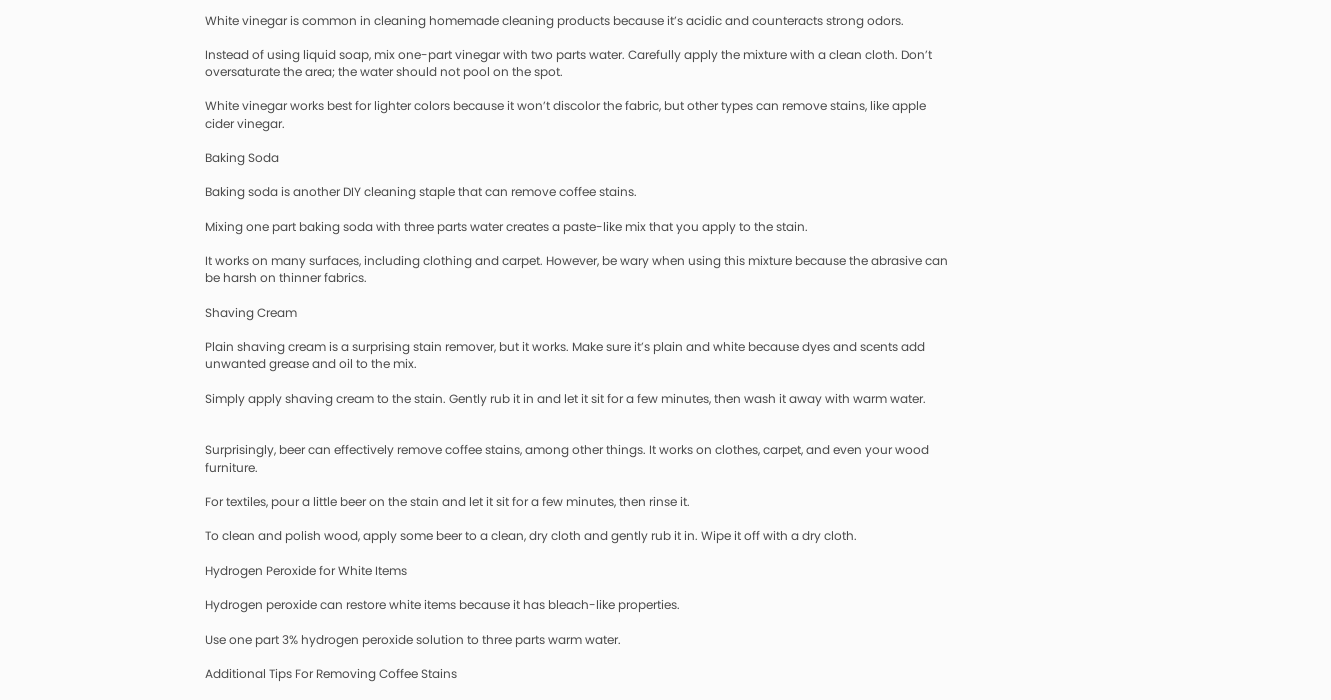White vinegar is common in cleaning homemade cleaning products because it’s acidic and counteracts strong odors.

Instead of using liquid soap, mix one-part vinegar with two parts water. Carefully apply the mixture with a clean cloth. Don’t oversaturate the area; the water should not pool on the spot.

White vinegar works best for lighter colors because it won’t discolor the fabric, but other types can remove stains, like apple cider vinegar.

Baking Soda

Baking soda is another DIY cleaning staple that can remove coffee stains.

Mixing one part baking soda with three parts water creates a paste-like mix that you apply to the stain.

It works on many surfaces, including clothing and carpet. However, be wary when using this mixture because the abrasive can be harsh on thinner fabrics.

Shaving Cream

Plain shaving cream is a surprising stain remover, but it works. Make sure it’s plain and white because dyes and scents add unwanted grease and oil to the mix.

Simply apply shaving cream to the stain. Gently rub it in and let it sit for a few minutes, then wash it away with warm water.


Surprisingly, beer can effectively remove coffee stains, among other things. It works on clothes, carpet, and even your wood furniture.

For textiles, pour a little beer on the stain and let it sit for a few minutes, then rinse it.

To clean and polish wood, apply some beer to a clean, dry cloth and gently rub it in. Wipe it off with a dry cloth.

Hydrogen Peroxide for White Items

Hydrogen peroxide can restore white items because it has bleach-like properties.

Use one part 3% hydrogen peroxide solution to three parts warm water.

Additional Tips For Removing Coffee Stains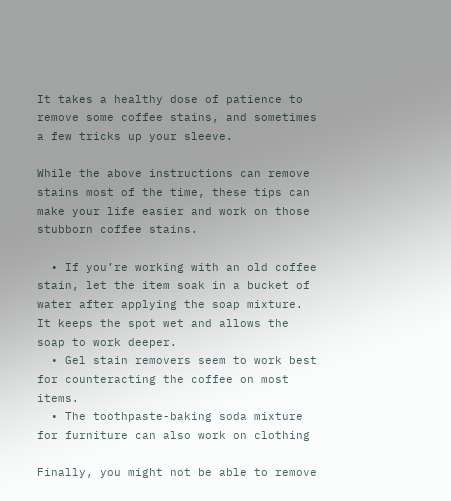It takes a healthy dose of patience to remove some coffee stains, and sometimes a few tricks up your sleeve.

While the above instructions can remove stains most of the time, these tips can make your life easier and work on those stubborn coffee stains.

  • If you’re working with an old coffee stain, let the item soak in a bucket of water after applying the soap mixture. It keeps the spot wet and allows the soap to work deeper.
  • Gel stain removers seem to work best for counteracting the coffee on most items.
  • The toothpaste-baking soda mixture for furniture can also work on clothing

Finally, you might not be able to remove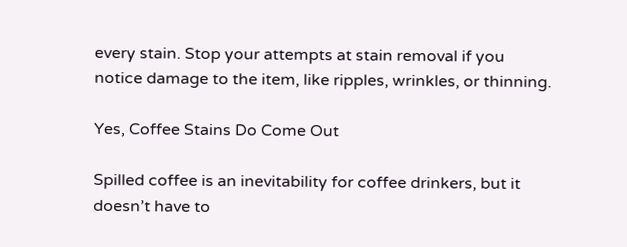every stain. Stop your attempts at stain removal if you notice damage to the item, like ripples, wrinkles, or thinning.

Yes, Coffee Stains Do Come Out

Spilled coffee is an inevitability for coffee drinkers, but it doesn’t have to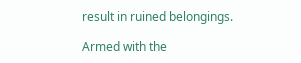result in ruined belongings.

Armed with the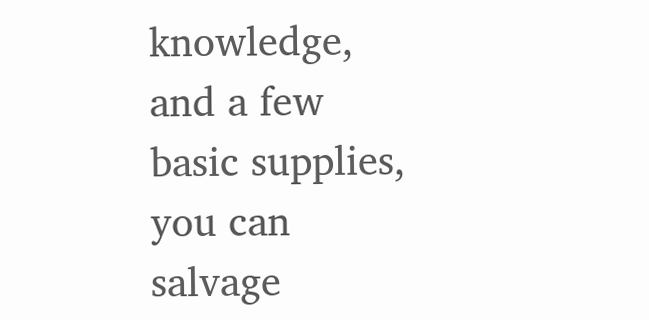knowledge, and a few basic supplies, you can salvage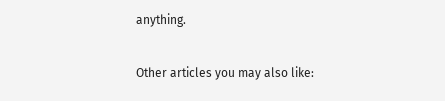anything.

Other articles you may also like: